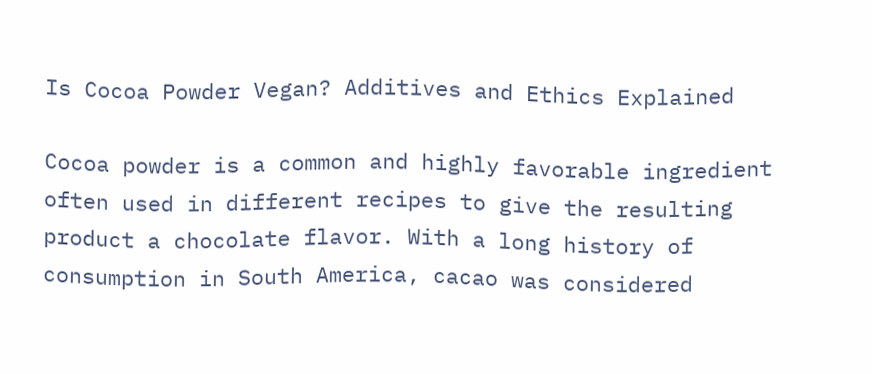Is Cocoa Powder Vegan? Additives and Ethics Explained

Cocoa powder is a common and highly favorable ingredient often used in different recipes to give the resulting product a chocolate flavor. With a long history of consumption in South America, cacao was considered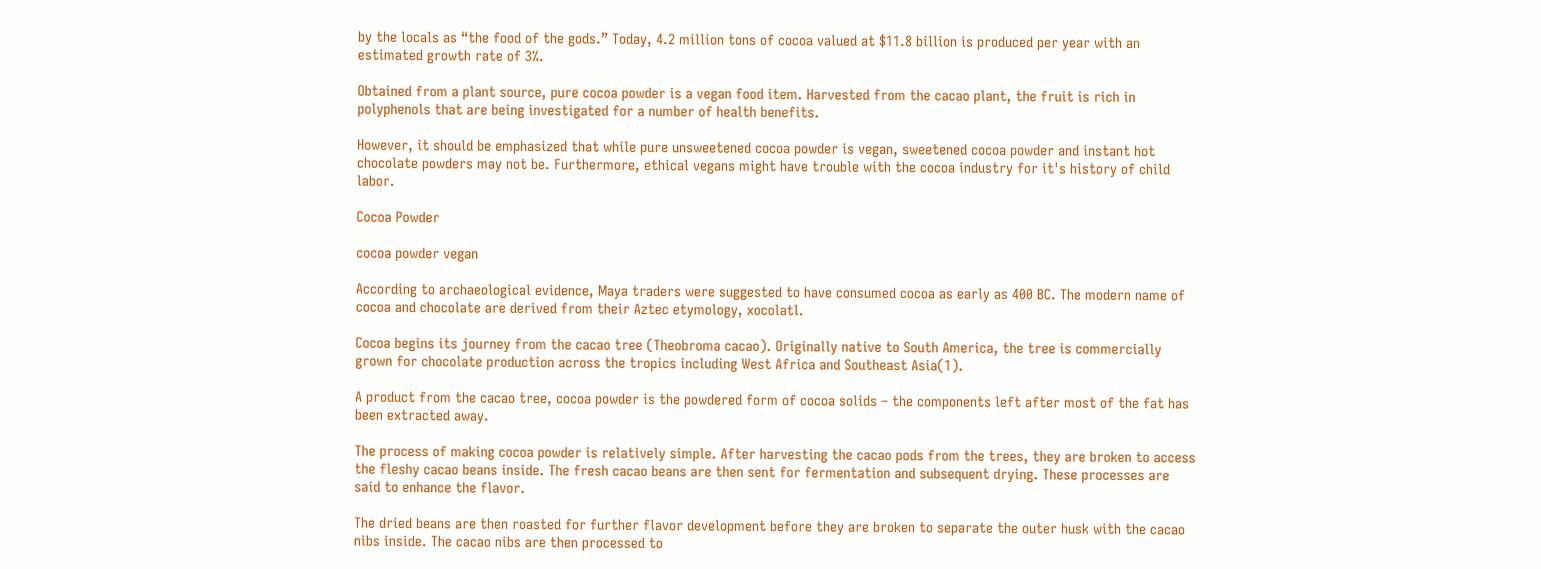by the locals as “the food of the gods.” Today, 4.2 million tons of cocoa valued at $11.8 billion is produced per year with an estimated growth rate of 3%.

Obtained from a plant source, pure cocoa powder is a vegan food item. Harvested from the cacao plant, the fruit is rich in polyphenols that are being investigated for a number of health benefits.

However, it should be emphasized that while pure unsweetened cocoa powder is vegan, sweetened cocoa powder and instant hot chocolate powders may not be. Furthermore, ethical vegans might have trouble with the cocoa industry for it's history of child labor.

Cocoa Powder

cocoa powder vegan

According to archaeological evidence, Maya traders were suggested to have consumed cocoa as early as 400 BC. The modern name of cocoa and chocolate are derived from their Aztec etymology, xocolatl.

Cocoa begins its journey from the cacao tree (Theobroma cacao). Originally native to South America, the tree is commercially grown for chocolate production across the tropics including West Africa and Southeast Asia(1).

A product from the cacao tree, cocoa powder is the powdered form of cocoa solids – the components left after most of the fat has been extracted away.

The process of making cocoa powder is relatively simple. After harvesting the cacao pods from the trees, they are broken to access the fleshy cacao beans inside. The fresh cacao beans are then sent for fermentation and subsequent drying. These processes are said to enhance the flavor.

The dried beans are then roasted for further flavor development before they are broken to separate the outer husk with the cacao nibs inside. The cacao nibs are then processed to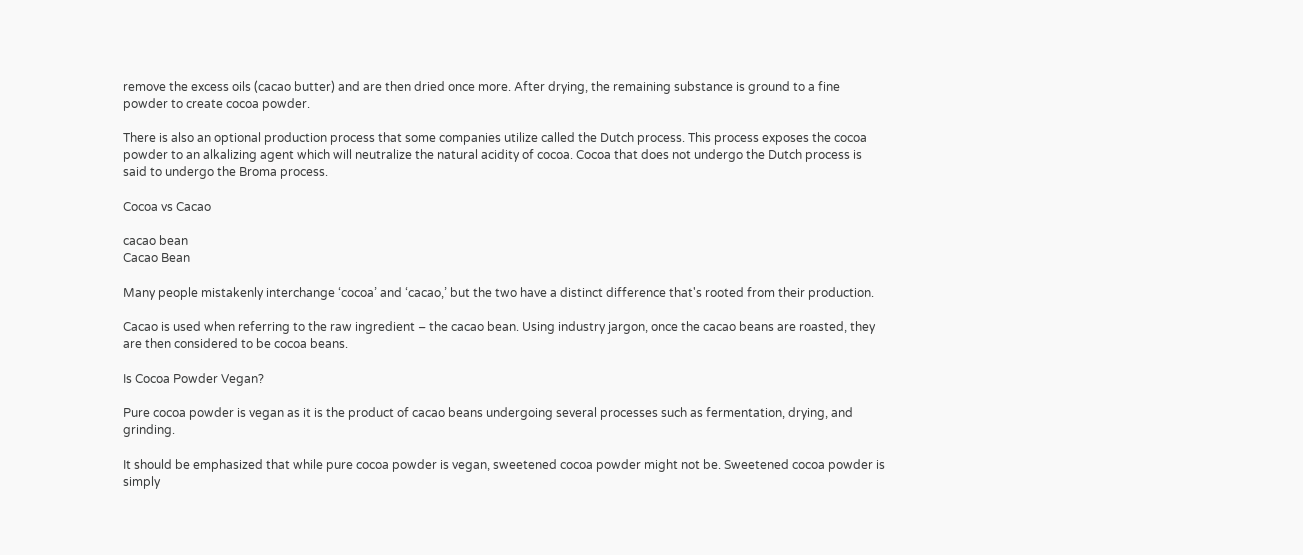remove the excess oils (cacao butter) and are then dried once more. After drying, the remaining substance is ground to a fine powder to create cocoa powder.

There is also an optional production process that some companies utilize called the Dutch process. This process exposes the cocoa powder to an alkalizing agent which will neutralize the natural acidity of cocoa. Cocoa that does not undergo the Dutch process is said to undergo the Broma process.

Cocoa vs Cacao

cacao bean
Cacao Bean

Many people mistakenly interchange ‘cocoa’ and ‘cacao,’ but the two have a distinct difference that's rooted from their production.

Cacao is used when referring to the raw ingredient – the cacao bean. Using industry jargon, once the cacao beans are roasted, they are then considered to be cocoa beans.

Is Cocoa Powder Vegan?

Pure cocoa powder is vegan as it is the product of cacao beans undergoing several processes such as fermentation, drying, and grinding.

It should be emphasized that while pure cocoa powder is vegan, sweetened cocoa powder might not be. Sweetened cocoa powder is simply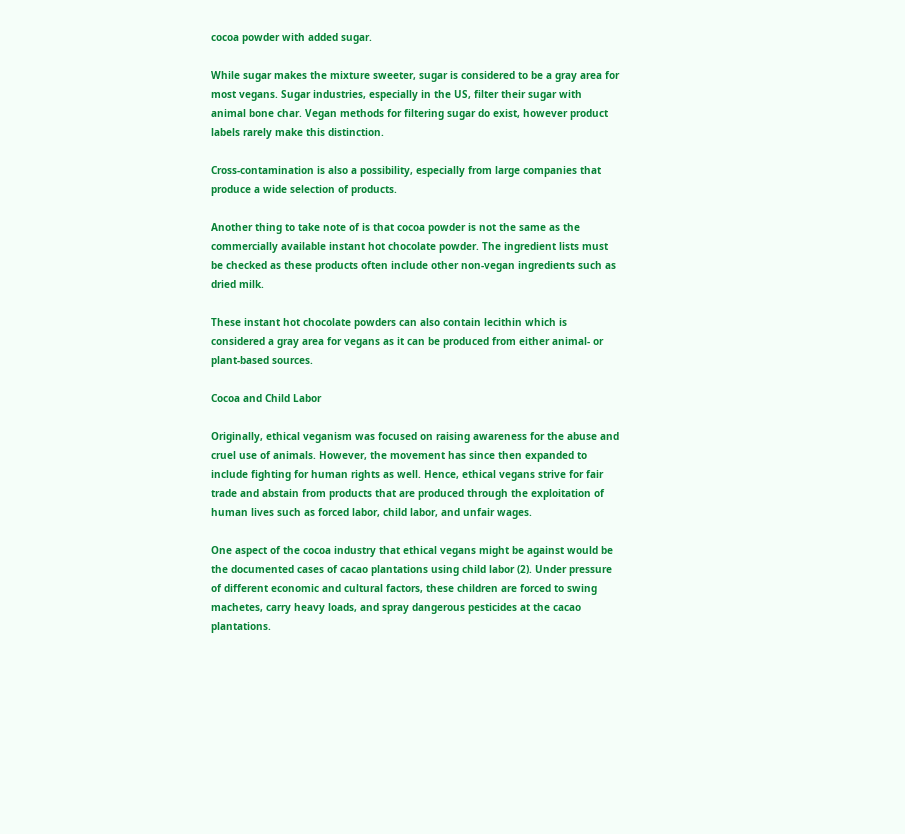cocoa powder with added sugar.

While sugar makes the mixture sweeter, sugar is considered to be a gray area for most vegans. Sugar industries, especially in the US, filter their sugar with animal bone char. Vegan methods for filtering sugar do exist, however product labels rarely make this distinction.

Cross-contamination is also a possibility, especially from large companies that produce a wide selection of products.

Another thing to take note of is that cocoa powder is not the same as the commercially available instant hot chocolate powder. The ingredient lists must be checked as these products often include other non-vegan ingredients such as dried milk.

These instant hot chocolate powders can also contain lecithin which is considered a gray area for vegans as it can be produced from either animal- or plant-based sources.

Cocoa and Child Labor

Originally, ethical veganism was focused on raising awareness for the abuse and cruel use of animals. However, the movement has since then expanded to include fighting for human rights as well. Hence, ethical vegans strive for fair trade and abstain from products that are produced through the exploitation of human lives such as forced labor, child labor, and unfair wages.

One aspect of the cocoa industry that ethical vegans might be against would be the documented cases of cacao plantations using child labor (2). Under pressure of different economic and cultural factors, these children are forced to swing machetes, carry heavy loads, and spray dangerous pesticides at the cacao plantations.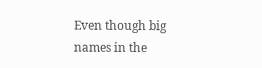Even though big names in the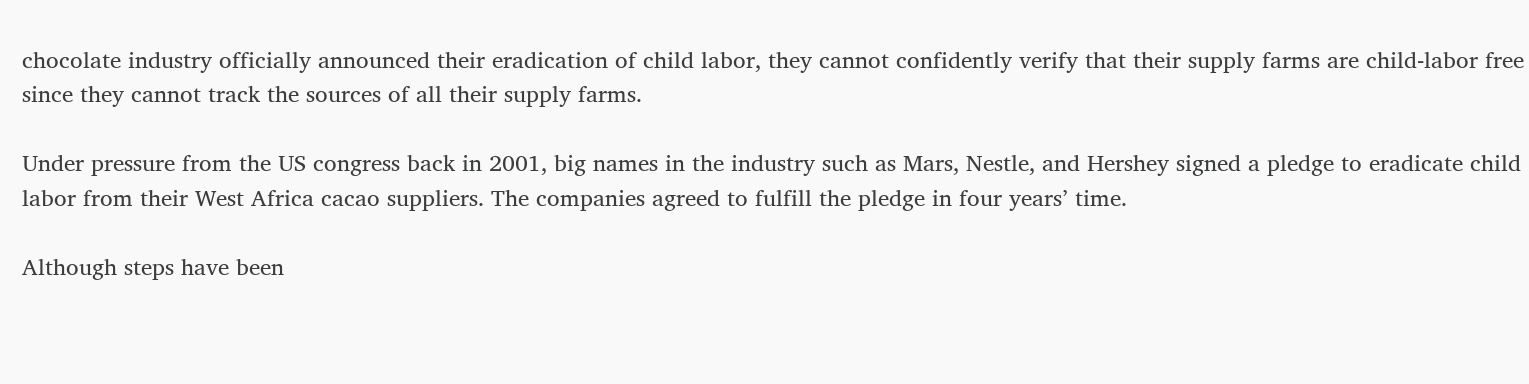chocolate industry officially announced their eradication of child labor, they cannot confidently verify that their supply farms are child-labor free since they cannot track the sources of all their supply farms.

Under pressure from the US congress back in 2001, big names in the industry such as Mars, Nestle, and Hershey signed a pledge to eradicate child labor from their West Africa cacao suppliers. The companies agreed to fulfill the pledge in four years’ time.

Although steps have been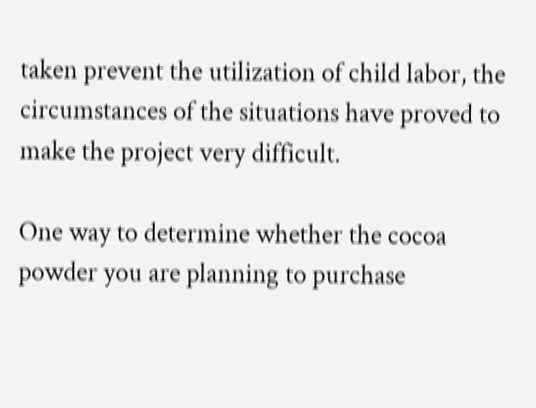taken prevent the utilization of child labor, the circumstances of the situations have proved to make the project very difficult.

One way to determine whether the cocoa powder you are planning to purchase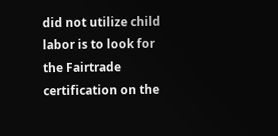did not utilize child labor is to look for the Fairtrade certification on the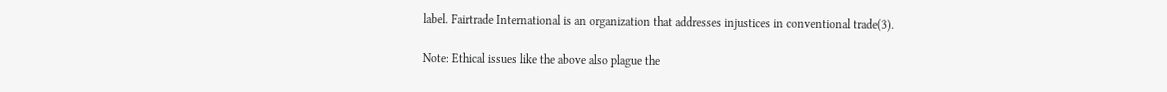label. Fairtrade International is an organization that addresses injustices in conventional trade(3).

Note: Ethical issues like the above also plague the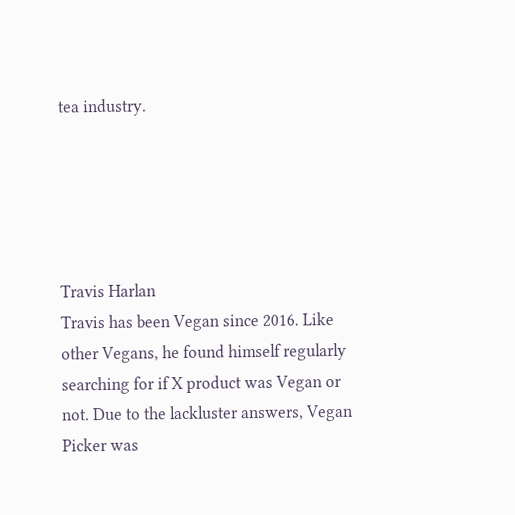tea industry.





Travis Harlan
Travis has been Vegan since 2016. Like other Vegans, he found himself regularly searching for if X product was Vegan or not. Due to the lackluster answers, Vegan Picker was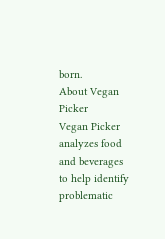born.
About Vegan Picker
Vegan Picker analyzes food and beverages to help identify problematic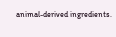animal-derived ingredients.